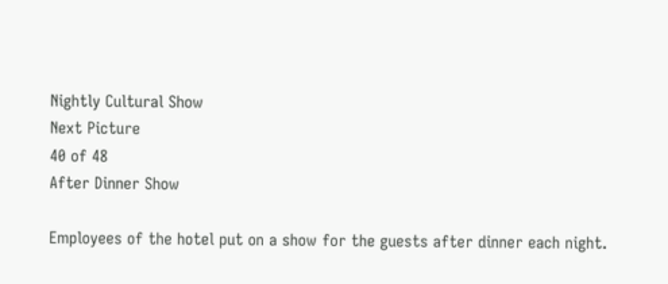Nightly Cultural Show
Next Picture
40 of 48
After Dinner Show

Employees of the hotel put on a show for the guests after dinner each night.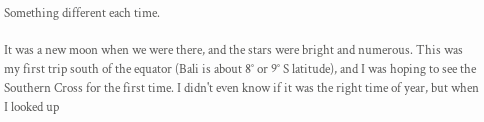Something different each time.

It was a new moon when we were there, and the stars were bright and numerous. This was my first trip south of the equator (Bali is about 8° or 9° S latitude), and I was hoping to see the Southern Cross for the first time. I didn't even know if it was the right time of year, but when I looked up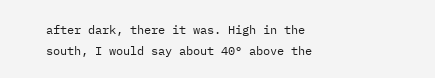after dark, there it was. High in the south, I would say about 40° above the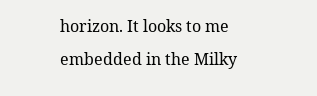horizon. It looks to me embedded in the Milky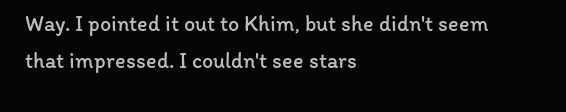Way. I pointed it out to Khim, but she didn't seem that impressed. I couldn't see stars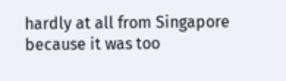hardly at all from Singapore because it was too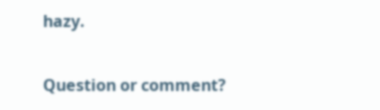hazy.

Question or comment?